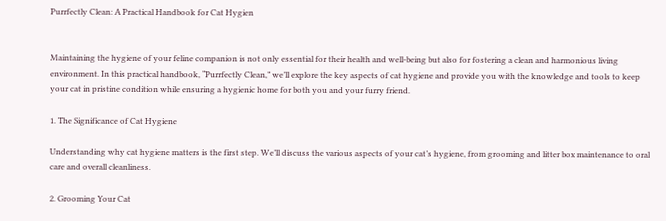Purrfectly Clean: A Practical Handbook for Cat Hygien


Maintaining the hygiene of your feline companion is not only essential for their health and well-being but also for fostering a clean and harmonious living environment. In this practical handbook, “Purrfectly Clean,” we’ll explore the key aspects of cat hygiene and provide you with the knowledge and tools to keep your cat in pristine condition while ensuring a hygienic home for both you and your furry friend.

1. The Significance of Cat Hygiene

Understanding why cat hygiene matters is the first step. We’ll discuss the various aspects of your cat’s hygiene, from grooming and litter box maintenance to oral care and overall cleanliness.

2. Grooming Your Cat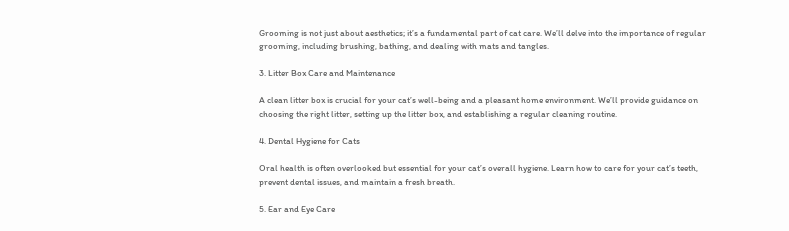Grooming is not just about aesthetics; it’s a fundamental part of cat care. We’ll delve into the importance of regular grooming, including brushing, bathing, and dealing with mats and tangles.

3. Litter Box Care and Maintenance

A clean litter box is crucial for your cat’s well-being and a pleasant home environment. We’ll provide guidance on choosing the right litter, setting up the litter box, and establishing a regular cleaning routine.

4. Dental Hygiene for Cats

Oral health is often overlooked but essential for your cat’s overall hygiene. Learn how to care for your cat’s teeth, prevent dental issues, and maintain a fresh breath.

5. Ear and Eye Care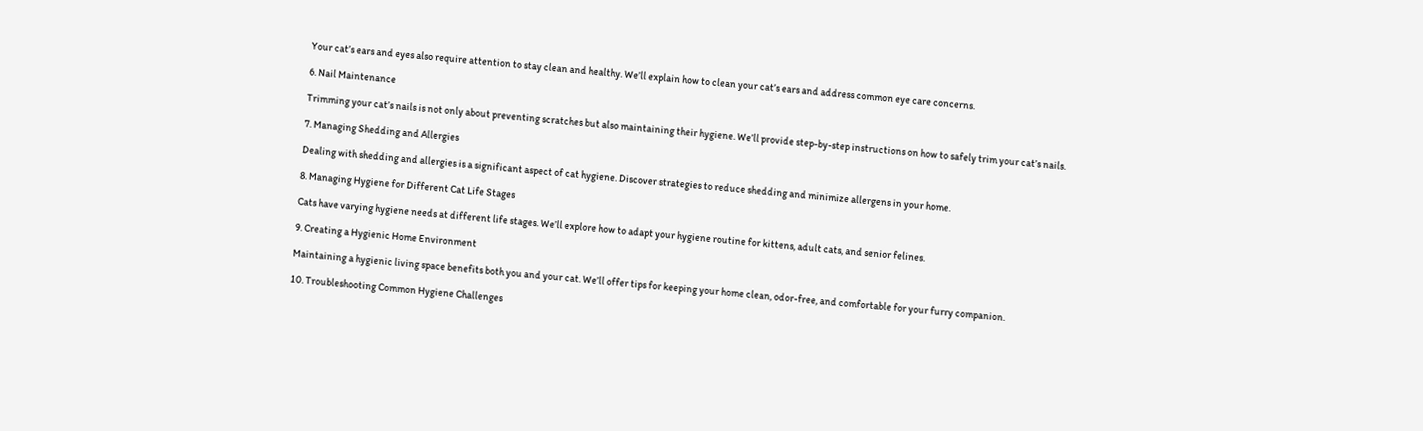Your cat’s ears and eyes also require attention to stay clean and healthy. We’ll explain how to clean your cat’s ears and address common eye care concerns.

6. Nail Maintenance

Trimming your cat’s nails is not only about preventing scratches but also maintaining their hygiene. We’ll provide step-by-step instructions on how to safely trim your cat’s nails.

7. Managing Shedding and Allergies

Dealing with shedding and allergies is a significant aspect of cat hygiene. Discover strategies to reduce shedding and minimize allergens in your home.

8. Managing Hygiene for Different Cat Life Stages

Cats have varying hygiene needs at different life stages. We’ll explore how to adapt your hygiene routine for kittens, adult cats, and senior felines.

9. Creating a Hygienic Home Environment

Maintaining a hygienic living space benefits both you and your cat. We’ll offer tips for keeping your home clean, odor-free, and comfortable for your furry companion.

10. Troubleshooting Common Hygiene Challenges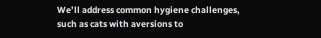We’ll address common hygiene challenges, such as cats with aversions to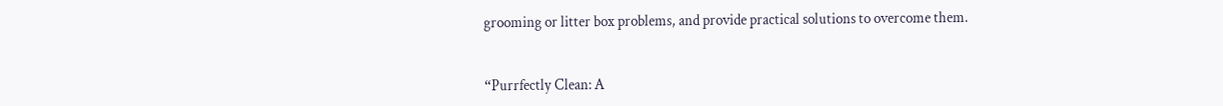grooming or litter box problems, and provide practical solutions to overcome them.


“Purrfectly Clean: A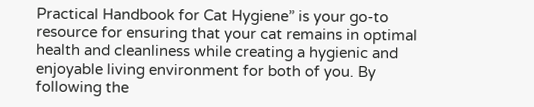Practical Handbook for Cat Hygiene” is your go-to resource for ensuring that your cat remains in optimal health and cleanliness while creating a hygienic and enjoyable living environment for both of you. By following the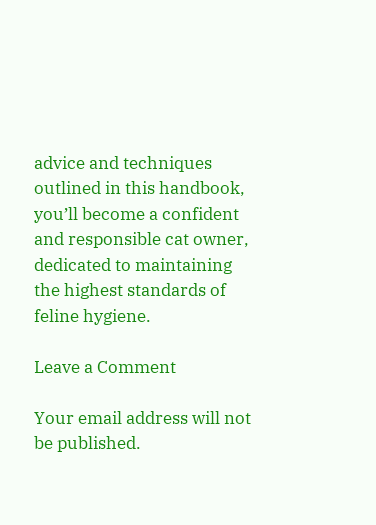advice and techniques outlined in this handbook, you’ll become a confident and responsible cat owner, dedicated to maintaining the highest standards of feline hygiene.

Leave a Comment

Your email address will not be published.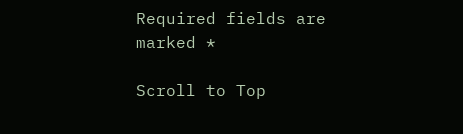Required fields are marked *

Scroll to Top